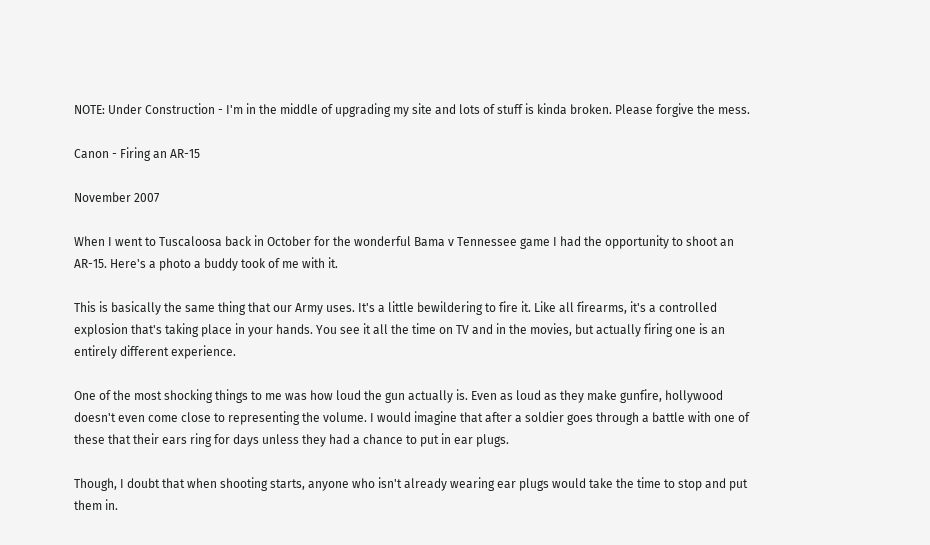NOTE: Under Construction - I'm in the middle of upgrading my site and lots of stuff is kinda broken. Please forgive the mess.

Canon - Firing an AR-15

November 2007

When I went to Tuscaloosa back in October for the wonderful Bama v Tennessee game I had the opportunity to shoot an AR-15. Here's a photo a buddy took of me with it.

This is basically the same thing that our Army uses. It's a little bewildering to fire it. Like all firearms, it's a controlled explosion that's taking place in your hands. You see it all the time on TV and in the movies, but actually firing one is an entirely different experience.

One of the most shocking things to me was how loud the gun actually is. Even as loud as they make gunfire, hollywood doesn't even come close to representing the volume. I would imagine that after a soldier goes through a battle with one of these that their ears ring for days unless they had a chance to put in ear plugs.

Though, I doubt that when shooting starts, anyone who isn't already wearing ear plugs would take the time to stop and put them in.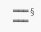═══ § ═══